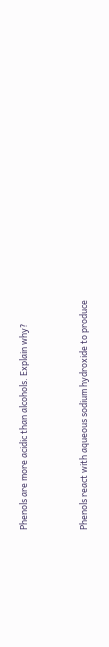Phenols are more acidic than alcohols. Explain why?


Phenols react with aqueous sodium hydroxide to produce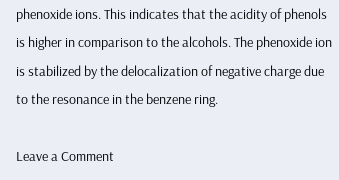phenoxide ions. This indicates that the acidity of phenols is higher in comparison to the alcohols. The phenoxide ion is stabilized by the delocalization of negative charge due to the resonance in the benzene ring.

Leave a Comment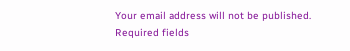Your email address will not be published. Required fields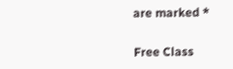are marked *


Free Class